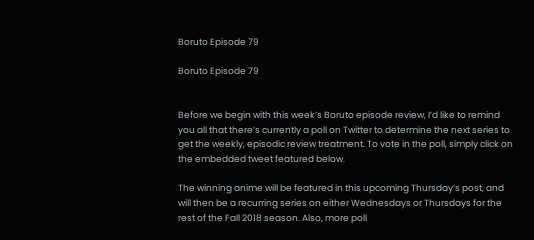Boruto Episode 79

Boruto Episode 79


Before we begin with this week’s Boruto episode review, I’d like to remind you all that there’s currently a poll on Twitter to determine the next series to get the weekly, episodic review treatment. To vote in the poll, simply click on the embedded tweet featured below.

The winning anime will be featured in this upcoming Thursday’s post, and will then be a recurring series on either Wednesdays or Thursdays for the rest of the Fall 2018 season. Also, more poll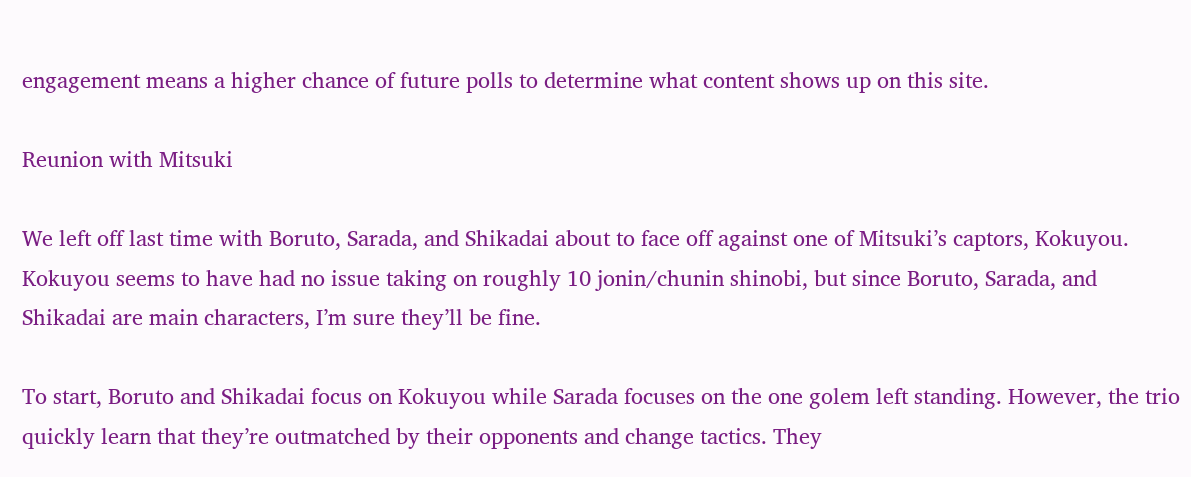engagement means a higher chance of future polls to determine what content shows up on this site.

Reunion with Mitsuki

We left off last time with Boruto, Sarada, and Shikadai about to face off against one of Mitsuki’s captors, Kokuyou. Kokuyou seems to have had no issue taking on roughly 10 jonin/chunin shinobi, but since Boruto, Sarada, and Shikadai are main characters, I’m sure they’ll be fine.

To start, Boruto and Shikadai focus on Kokuyou while Sarada focuses on the one golem left standing. However, the trio quickly learn that they’re outmatched by their opponents and change tactics. They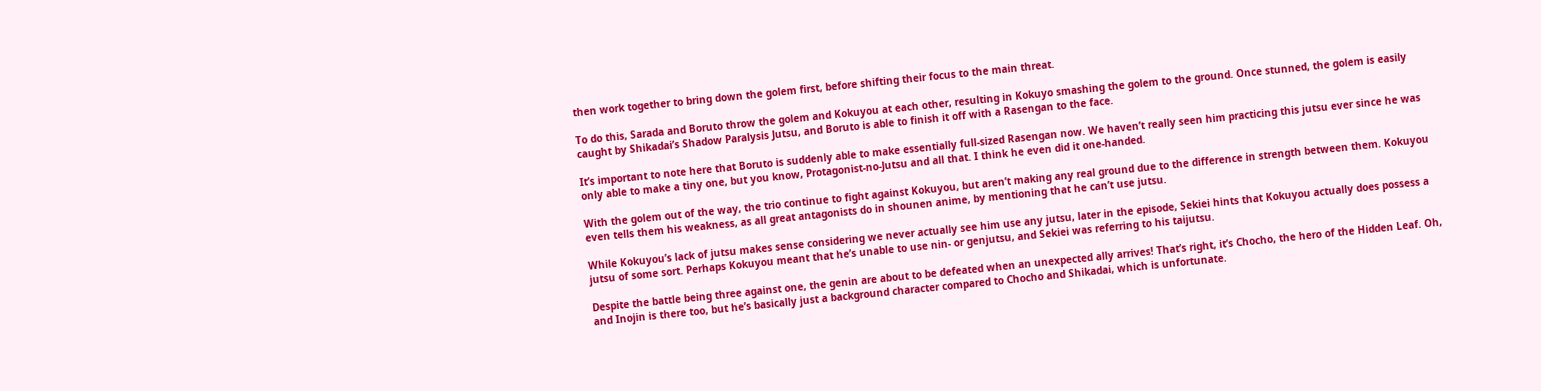then work together to bring down the golem first, before shifting their focus to the main threat.

To do this, Sarada and Boruto throw the golem and Kokuyou at each other, resulting in Kokuyo smashing the golem to the ground. Once stunned, the golem is easily caught by Shikadai’s Shadow Paralysis Jutsu, and Boruto is able to finish it off with a Rasengan to the face.

It’s important to note here that Boruto is suddenly able to make essentially full-sized Rasengan now. We haven’t really seen him practicing this jutsu ever since he was only able to make a tiny one, but you know, Protagonist-no-Jutsu and all that. I think he even did it one-handed.

With the golem out of the way, the trio continue to fight against Kokuyou, but aren’t making any real ground due to the difference in strength between them. Kokuyou even tells them his weakness, as all great antagonists do in shounen anime, by mentioning that he can’t use jutsu.

While Kokuyou’s lack of jutsu makes sense considering we never actually see him use any jutsu, later in the episode, Sekiei hints that Kokuyou actually does possess a jutsu of some sort. Perhaps Kokuyou meant that he’s unable to use nin- or genjutsu, and Sekiei was referring to his taijutsu.

Despite the battle being three against one, the genin are about to be defeated when an unexpected ally arrives! That’s right, it’s Chocho, the hero of the Hidden Leaf. Oh, and Inojin is there too, but he’s basically just a background character compared to Chocho and Shikadai, which is unfortunate.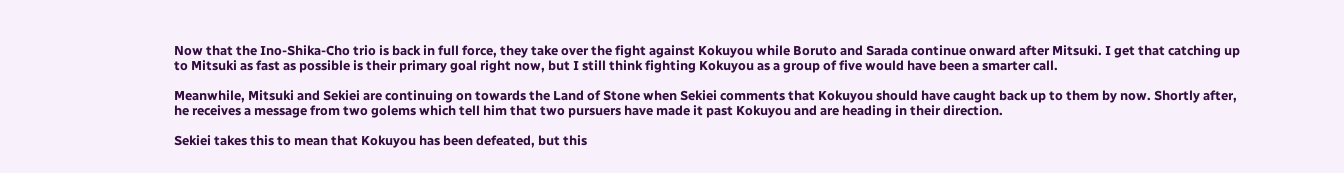Now that the Ino-Shika-Cho trio is back in full force, they take over the fight against Kokuyou while Boruto and Sarada continue onward after Mitsuki. I get that catching up to Mitsuki as fast as possible is their primary goal right now, but I still think fighting Kokuyou as a group of five would have been a smarter call.

Meanwhile, Mitsuki and Sekiei are continuing on towards the Land of Stone when Sekiei comments that Kokuyou should have caught back up to them by now. Shortly after, he receives a message from two golems which tell him that two pursuers have made it past Kokuyou and are heading in their direction.

Sekiei takes this to mean that Kokuyou has been defeated, but this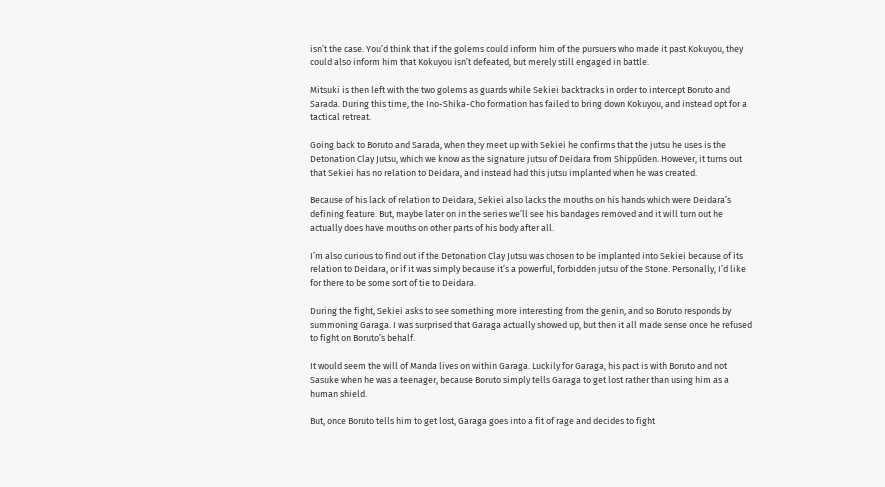isn’t the case. You’d think that if the golems could inform him of the pursuers who made it past Kokuyou, they could also inform him that Kokuyou isn’t defeated, but merely still engaged in battle.

Mitsuki is then left with the two golems as guards while Sekiei backtracks in order to intercept Boruto and Sarada. During this time, the Ino-Shika-Cho formation has failed to bring down Kokuyou, and instead opt for a tactical retreat.

Going back to Boruto and Sarada, when they meet up with Sekiei he confirms that the jutsu he uses is the Detonation Clay Jutsu, which we know as the signature jutsu of Deidara from Shippūden. However, it turns out that Sekiei has no relation to Deidara, and instead had this jutsu implanted when he was created.

Because of his lack of relation to Deidara, Sekiei also lacks the mouths on his hands which were Deidara’s defining feature. But, maybe later on in the series we’ll see his bandages removed and it will turn out he actually does have mouths on other parts of his body after all.

I’m also curious to find out if the Detonation Clay Jutsu was chosen to be implanted into Sekiei because of its relation to Deidara, or if it was simply because it’s a powerful, forbidden jutsu of the Stone. Personally, I’d like for there to be some sort of tie to Deidara.

During the fight, Sekiei asks to see something more interesting from the genin, and so Boruto responds by summoning Garaga. I was surprised that Garaga actually showed up, but then it all made sense once he refused to fight on Boruto’s behalf.

It would seem the will of Manda lives on within Garaga. Luckily for Garaga, his pact is with Boruto and not Sasuke when he was a teenager, because Boruto simply tells Garaga to get lost rather than using him as a human shield.

But, once Boruto tells him to get lost, Garaga goes into a fit of rage and decides to fight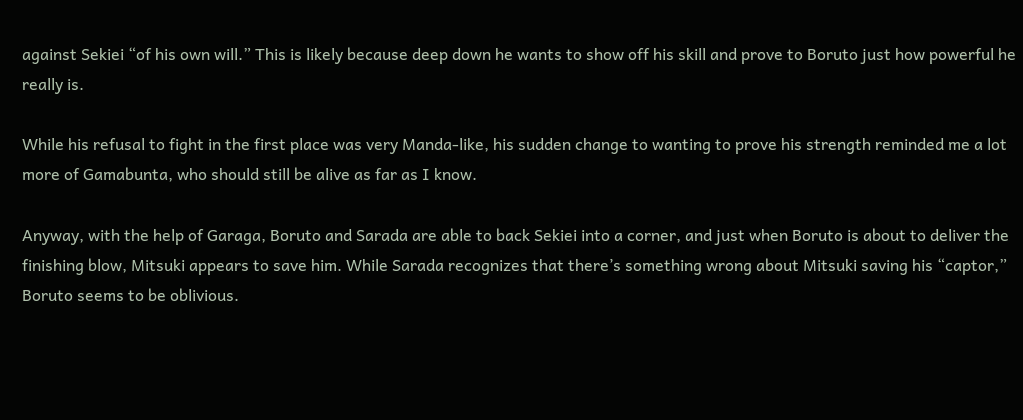against Sekiei “of his own will.” This is likely because deep down he wants to show off his skill and prove to Boruto just how powerful he really is.

While his refusal to fight in the first place was very Manda-like, his sudden change to wanting to prove his strength reminded me a lot more of Gamabunta, who should still be alive as far as I know.

Anyway, with the help of Garaga, Boruto and Sarada are able to back Sekiei into a corner, and just when Boruto is about to deliver the finishing blow, Mitsuki appears to save him. While Sarada recognizes that there’s something wrong about Mitsuki saving his “captor,” Boruto seems to be oblivious.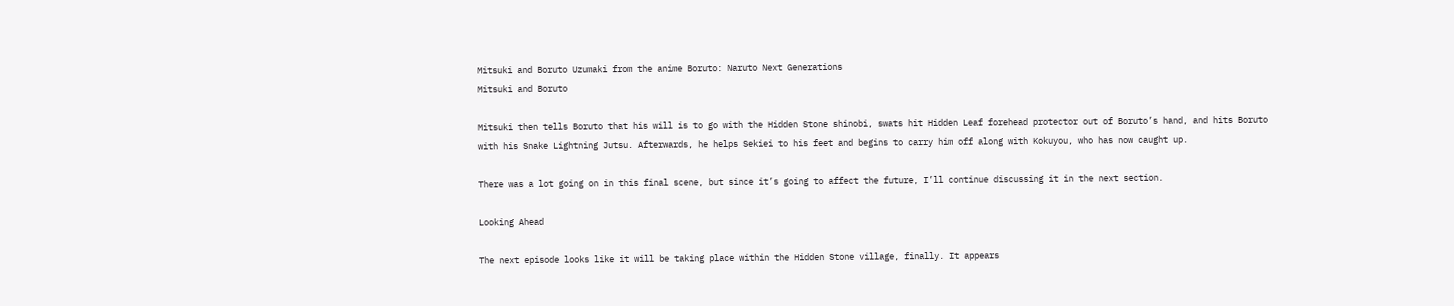Mitsuki and Boruto Uzumaki from the anime Boruto: Naruto Next Generations
Mitsuki and Boruto

Mitsuki then tells Boruto that his will is to go with the Hidden Stone shinobi, swats hit Hidden Leaf forehead protector out of Boruto’s hand, and hits Boruto with his Snake Lightning Jutsu. Afterwards, he helps Sekiei to his feet and begins to carry him off along with Kokuyou, who has now caught up.

There was a lot going on in this final scene, but since it’s going to affect the future, I’ll continue discussing it in the next section.

Looking Ahead

The next episode looks like it will be taking place within the Hidden Stone village, finally. It appears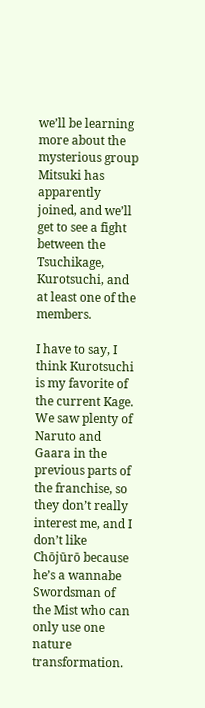we’ll be learning more about the mysterious group Mitsuki has apparently joined, and we’ll get to see a fight between the Tsuchikage, Kurotsuchi, and at least one of the members.

I have to say, I think Kurotsuchi is my favorite of the current Kage. We saw plenty of Naruto and Gaara in the previous parts of the franchise, so they don’t really interest me, and I don’t like Chōjūrō because he’s a wannabe Swordsman of the Mist who can only use one nature transformation.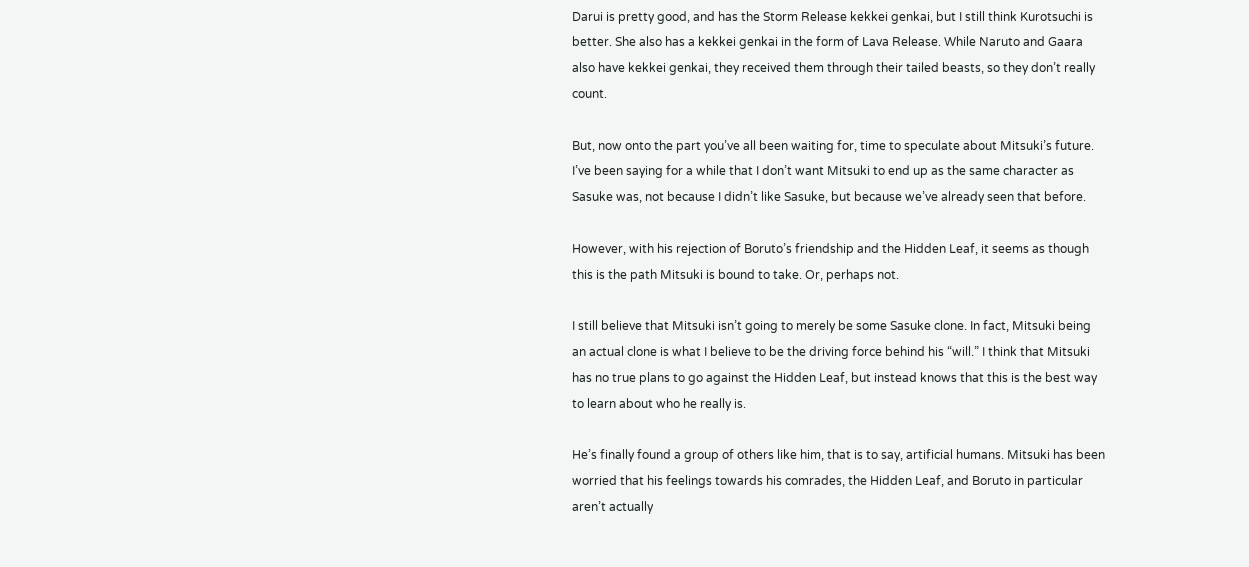Darui is pretty good, and has the Storm Release kekkei genkai, but I still think Kurotsuchi is better. She also has a kekkei genkai in the form of Lava Release. While Naruto and Gaara also have kekkei genkai, they received them through their tailed beasts, so they don’t really count.

But, now onto the part you’ve all been waiting for, time to speculate about Mitsuki’s future. I’ve been saying for a while that I don’t want Mitsuki to end up as the same character as Sasuke was, not because I didn’t like Sasuke, but because we’ve already seen that before.

However, with his rejection of Boruto’s friendship and the Hidden Leaf, it seems as though this is the path Mitsuki is bound to take. Or, perhaps not.

I still believe that Mitsuki isn’t going to merely be some Sasuke clone. In fact, Mitsuki being an actual clone is what I believe to be the driving force behind his “will.” I think that Mitsuki has no true plans to go against the Hidden Leaf, but instead knows that this is the best way to learn about who he really is.

He’s finally found a group of others like him, that is to say, artificial humans. Mitsuki has been worried that his feelings towards his comrades, the Hidden Leaf, and Boruto in particular aren’t actually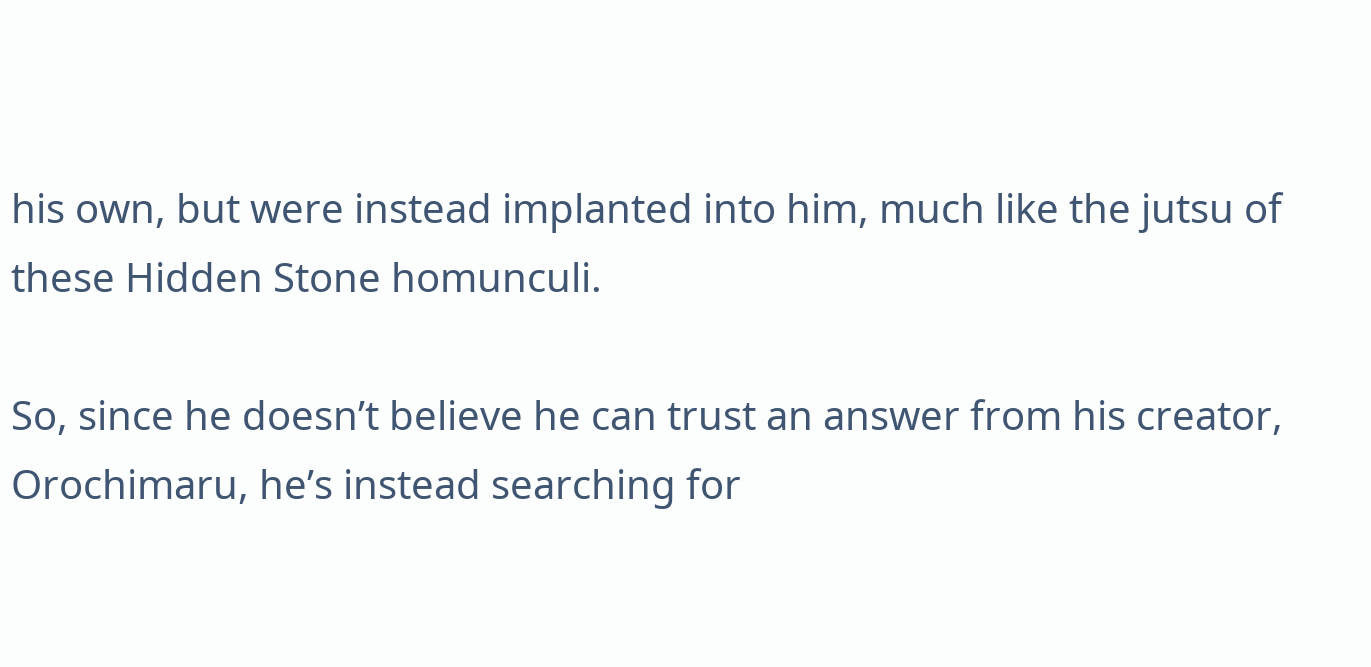his own, but were instead implanted into him, much like the jutsu of these Hidden Stone homunculi.

So, since he doesn’t believe he can trust an answer from his creator, Orochimaru, he’s instead searching for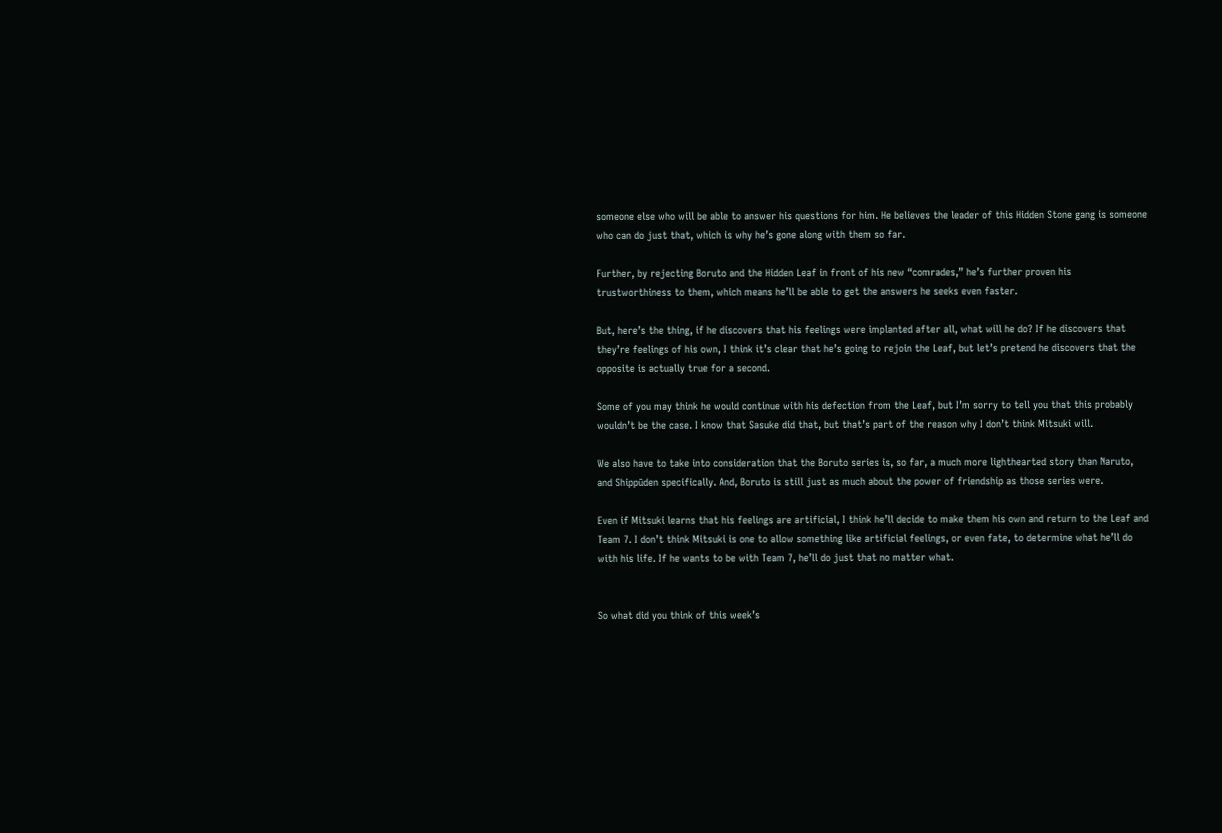someone else who will be able to answer his questions for him. He believes the leader of this Hidden Stone gang is someone who can do just that, which is why he’s gone along with them so far.

Further, by rejecting Boruto and the Hidden Leaf in front of his new “comrades,” he’s further proven his trustworthiness to them, which means he’ll be able to get the answers he seeks even faster.

But, here’s the thing, if he discovers that his feelings were implanted after all, what will he do? If he discovers that they’re feelings of his own, I think it’s clear that he’s going to rejoin the Leaf, but let’s pretend he discovers that the opposite is actually true for a second.

Some of you may think he would continue with his defection from the Leaf, but I’m sorry to tell you that this probably wouldn’t be the case. I know that Sasuke did that, but that’s part of the reason why I don’t think Mitsuki will.

We also have to take into consideration that the Boruto series is, so far, a much more lighthearted story than Naruto, and Shippūden specifically. And, Boruto is still just as much about the power of friendship as those series were.

Even if Mitsuki learns that his feelings are artificial, I think he’ll decide to make them his own and return to the Leaf and Team 7. I don’t think Mitsuki is one to allow something like artificial feelings, or even fate, to determine what he’ll do with his life. If he wants to be with Team 7, he’ll do just that no matter what.


So what did you think of this week’s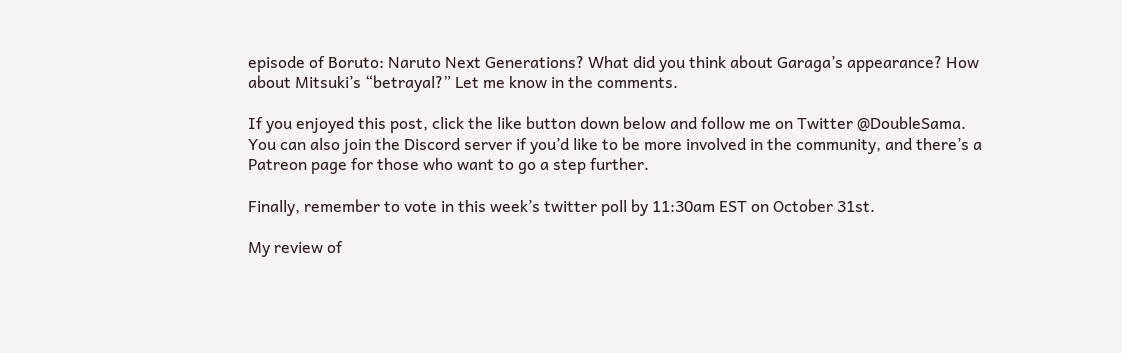episode of Boruto: Naruto Next Generations? What did you think about Garaga’s appearance? How about Mitsuki’s “betrayal?” Let me know in the comments.

If you enjoyed this post, click the like button down below and follow me on Twitter @DoubleSama. You can also join the Discord server if you’d like to be more involved in the community, and there’s a Patreon page for those who want to go a step further.

Finally, remember to vote in this week’s twitter poll by 11:30am EST on October 31st.

My review of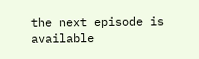the next episode is available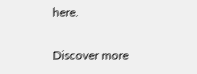here.

Discover more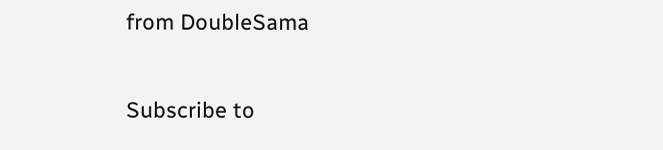from DoubleSama

Subscribe to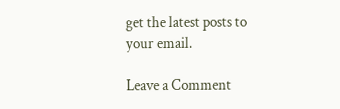get the latest posts to your email.

Leave a Comment